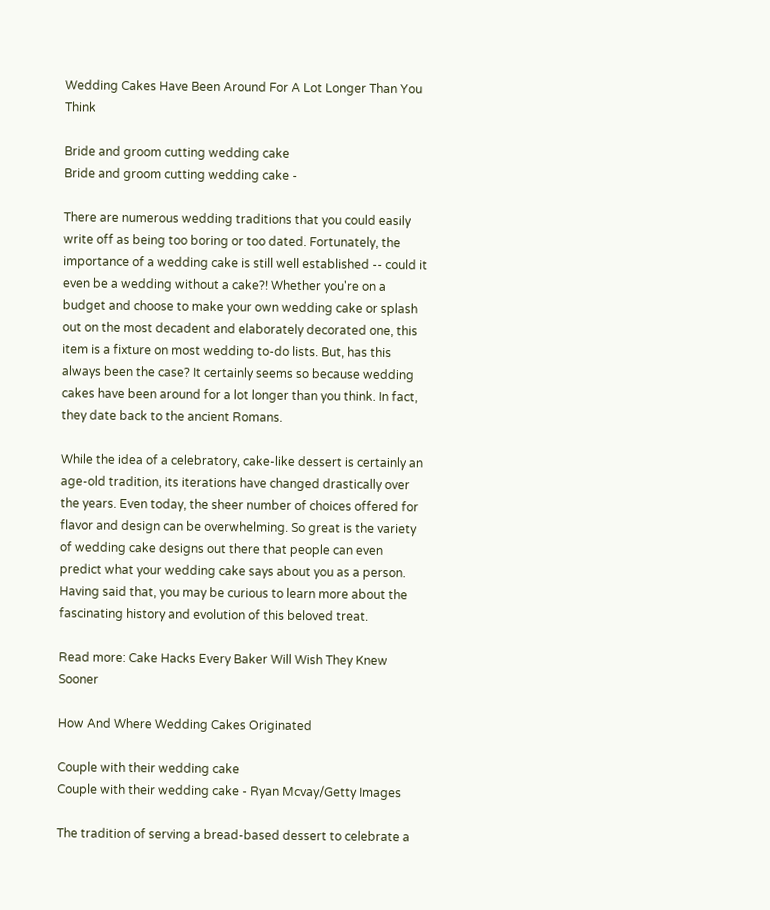Wedding Cakes Have Been Around For A Lot Longer Than You Think

Bride and groom cutting wedding cake
Bride and groom cutting wedding cake -

There are numerous wedding traditions that you could easily write off as being too boring or too dated. Fortunately, the importance of a wedding cake is still well established -- could it even be a wedding without a cake?! Whether you're on a budget and choose to make your own wedding cake or splash out on the most decadent and elaborately decorated one, this item is a fixture on most wedding to-do lists. But, has this always been the case? It certainly seems so because wedding cakes have been around for a lot longer than you think. In fact, they date back to the ancient Romans.

While the idea of a celebratory, cake-like dessert is certainly an age-old tradition, its iterations have changed drastically over the years. Even today, the sheer number of choices offered for flavor and design can be overwhelming. So great is the variety of wedding cake designs out there that people can even predict what your wedding cake says about you as a person. Having said that, you may be curious to learn more about the fascinating history and evolution of this beloved treat.

Read more: Cake Hacks Every Baker Will Wish They Knew Sooner

How And Where Wedding Cakes Originated

Couple with their wedding cake
Couple with their wedding cake - Ryan Mcvay/Getty Images

The tradition of serving a bread-based dessert to celebrate a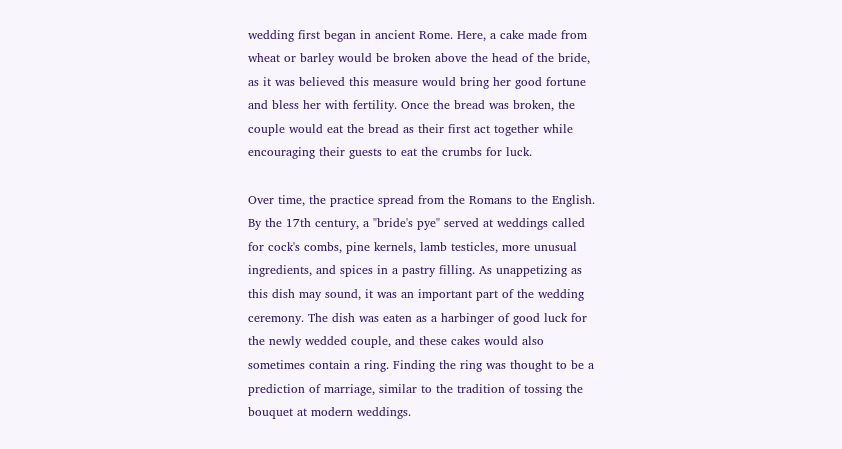wedding first began in ancient Rome. Here, a cake made from wheat or barley would be broken above the head of the bride, as it was believed this measure would bring her good fortune and bless her with fertility. Once the bread was broken, the couple would eat the bread as their first act together while encouraging their guests to eat the crumbs for luck.

Over time, the practice spread from the Romans to the English. By the 17th century, a "bride's pye" served at weddings called for cock's combs, pine kernels, lamb testicles, more unusual ingredients, and spices in a pastry filling. As unappetizing as this dish may sound, it was an important part of the wedding ceremony. The dish was eaten as a harbinger of good luck for the newly wedded couple, and these cakes would also sometimes contain a ring. Finding the ring was thought to be a prediction of marriage, similar to the tradition of tossing the bouquet at modern weddings.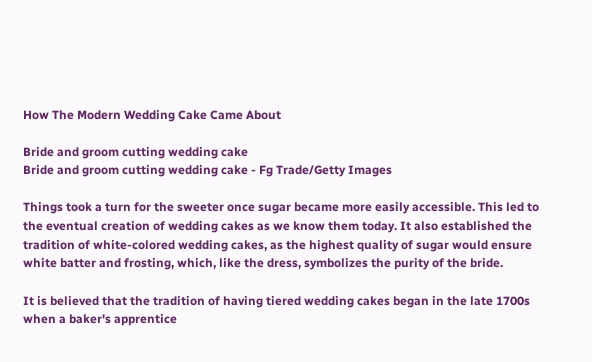How The Modern Wedding Cake Came About

Bride and groom cutting wedding cake
Bride and groom cutting wedding cake - Fg Trade/Getty Images

Things took a turn for the sweeter once sugar became more easily accessible. This led to the eventual creation of wedding cakes as we know them today. It also established the tradition of white-colored wedding cakes, as the highest quality of sugar would ensure white batter and frosting, which, like the dress, symbolizes the purity of the bride.

It is believed that the tradition of having tiered wedding cakes began in the late 1700s when a baker's apprentice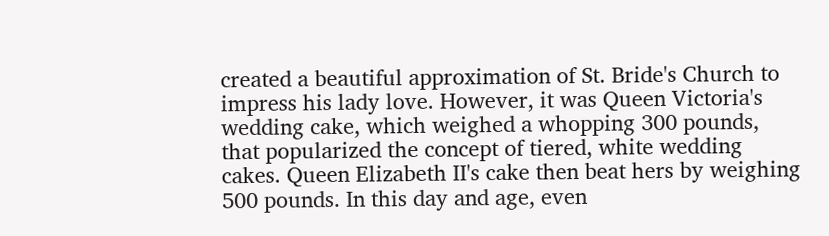created a beautiful approximation of St. Bride's Church to impress his lady love. However, it was Queen Victoria's wedding cake, which weighed a whopping 300 pounds, that popularized the concept of tiered, white wedding cakes. Queen Elizabeth II's cake then beat hers by weighing 500 pounds. In this day and age, even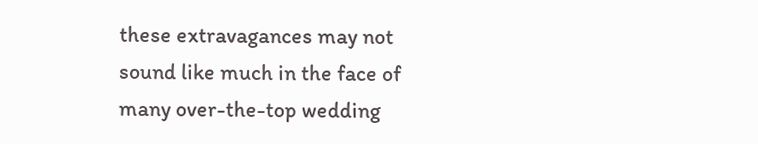these extravagances may not sound like much in the face of many over-the-top wedding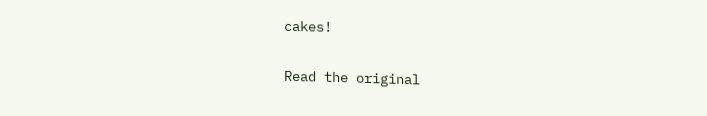cakes!

Read the original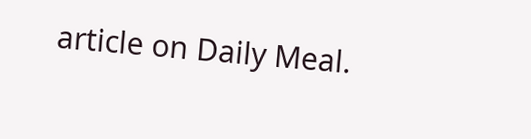article on Daily Meal.